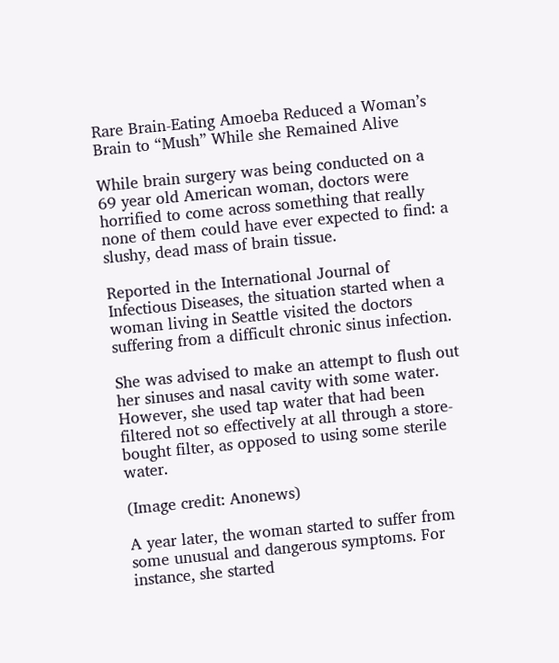Rare Brain-Eating Amoeba Reduced a Woman’s Brain to “Mush” While she Remained Alive

While brain surgery was being conducted on a 69 year old American woman, doctors were horrified to come across something that really none of them could have ever expected to find: a slushy, dead mass of brain tissue.

Reported in the International Journal of Infectious Diseases, the situation started when a woman living in Seattle visited the doctors suffering from a difficult chronic sinus infection.

She was advised to make an attempt to flush out her sinuses and nasal cavity with some water. However, she used tap water that had been filtered not so effectively at all through a store-bought filter, as opposed to using some sterile water.

(Image credit: Anonews)

A year later, the woman started to suffer from some unusual and dangerous symptoms. For instance, she started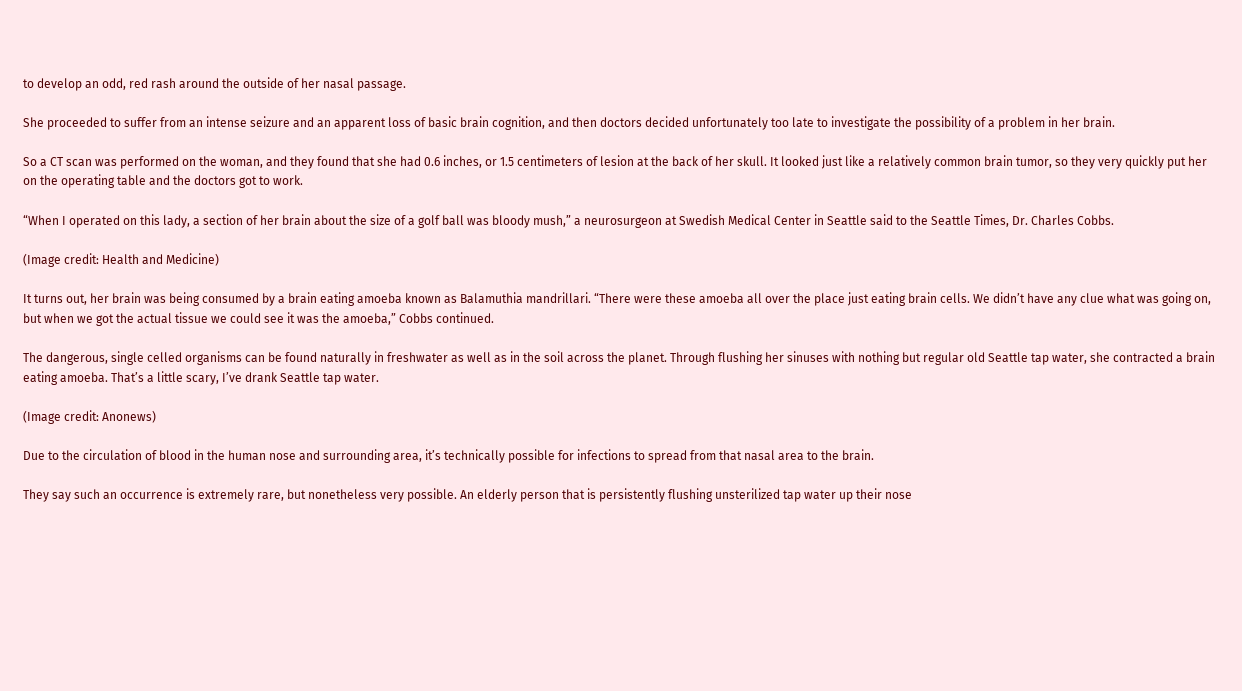to develop an odd, red rash around the outside of her nasal passage.

She proceeded to suffer from an intense seizure and an apparent loss of basic brain cognition, and then doctors decided unfortunately too late to investigate the possibility of a problem in her brain.

So a CT scan was performed on the woman, and they found that she had 0.6 inches, or 1.5 centimeters of lesion at the back of her skull. It looked just like a relatively common brain tumor, so they very quickly put her on the operating table and the doctors got to work.

“When I operated on this lady, a section of her brain about the size of a golf ball was bloody mush,” a neurosurgeon at Swedish Medical Center in Seattle said to the Seattle Times, Dr. Charles Cobbs.

(Image credit: Health and Medicine)

It turns out, her brain was being consumed by a brain eating amoeba known as Balamuthia mandrillari. “There were these amoeba all over the place just eating brain cells. We didn’t have any clue what was going on, but when we got the actual tissue we could see it was the amoeba,” Cobbs continued.

The dangerous, single celled organisms can be found naturally in freshwater as well as in the soil across the planet. Through flushing her sinuses with nothing but regular old Seattle tap water, she contracted a brain eating amoeba. That’s a little scary, I’ve drank Seattle tap water.

(Image credit: Anonews)

Due to the circulation of blood in the human nose and surrounding area, it’s technically possible for infections to spread from that nasal area to the brain.

They say such an occurrence is extremely rare, but nonetheless very possible. An elderly person that is persistently flushing unsterilized tap water up their nose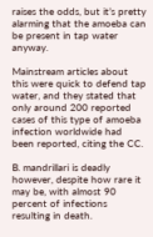raises the odds, but it’s pretty alarming that the amoeba can be present in tap water anyway.

Mainstream articles about this were quick to defend tap water, and they stated that only around 200 reported cases of this type of amoeba infection worldwide had been reported, citing the CC.

B. mandrillari is deadly however, despite how rare it may be, with almost 90 percent of infections resulting in death.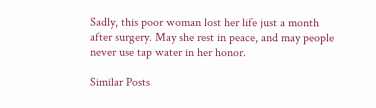Sadly, this poor woman lost her life just a month after surgery. May she rest in peace, and may people never use tap water in her honor.

Similar Posts